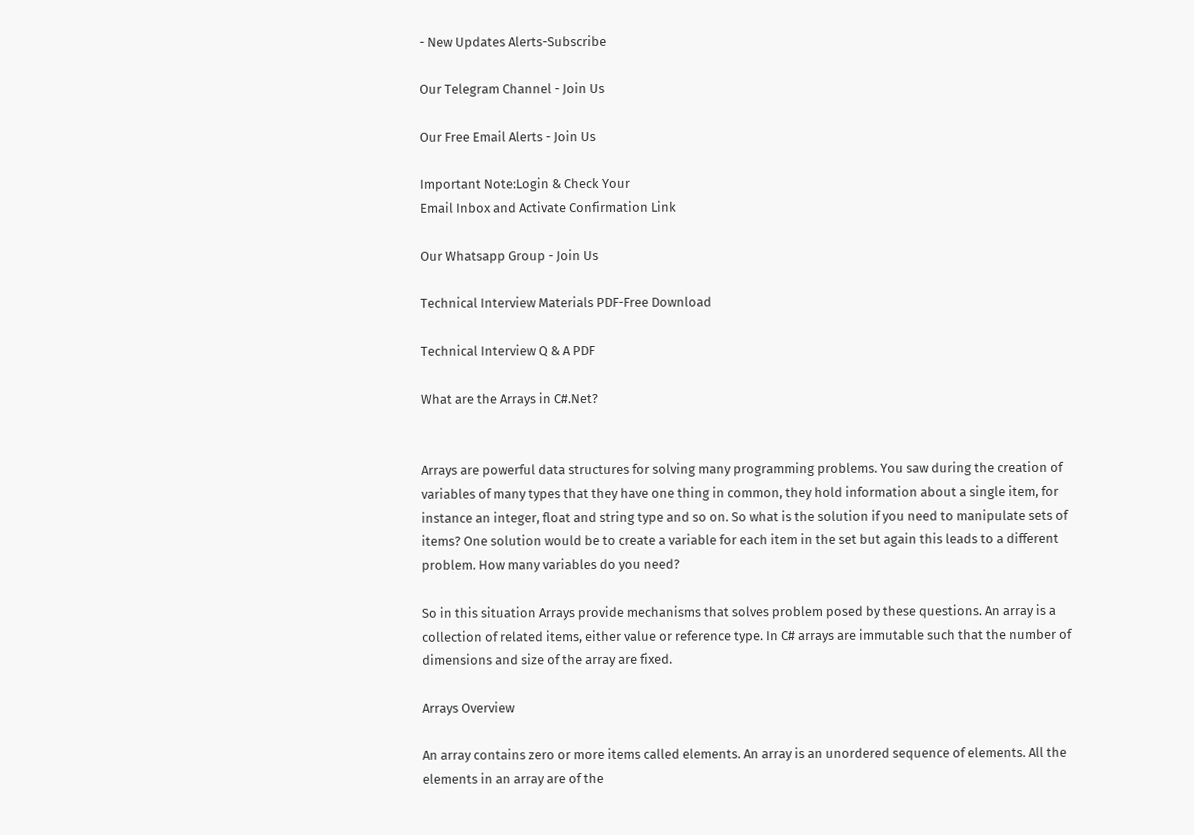- New Updates Alerts-Subscribe

Our Telegram Channel - Join Us

Our Free Email Alerts - Join Us

Important Note:Login & Check Your
Email Inbox and Activate Confirmation Link

Our Whatsapp Group - Join Us

Technical Interview Materials PDF-Free Download

Technical Interview Q & A PDF

What are the Arrays in C#.Net?


Arrays are powerful data structures for solving many programming problems. You saw during the creation of variables of many types that they have one thing in common, they hold information about a single item, for instance an integer, float and string type and so on. So what is the solution if you need to manipulate sets of items? One solution would be to create a variable for each item in the set but again this leads to a different problem. How many variables do you need?

So in this situation Arrays provide mechanisms that solves problem posed by these questions. An array is a collection of related items, either value or reference type. In C# arrays are immutable such that the number of dimensions and size of the array are fixed.

Arrays Overview

An array contains zero or more items called elements. An array is an unordered sequence of elements. All the elements in an array are of the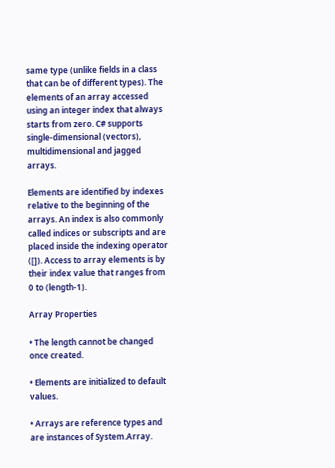same type (unlike fields in a class that can be of different types). The elements of an array accessed using an integer index that always starts from zero. C# supports single-dimensional (vectors), multidimensional and jagged arrays.

Elements are identified by indexes relative to the beginning of the arrays. An index is also commonly called indices or subscripts and are placed inside the indexing operator ([]). Access to array elements is by their index value that ranges from 0 to (length-1).

Array Properties

• The length cannot be changed once created.

• Elements are initialized to default values.

• Arrays are reference types and are instances of System.Array.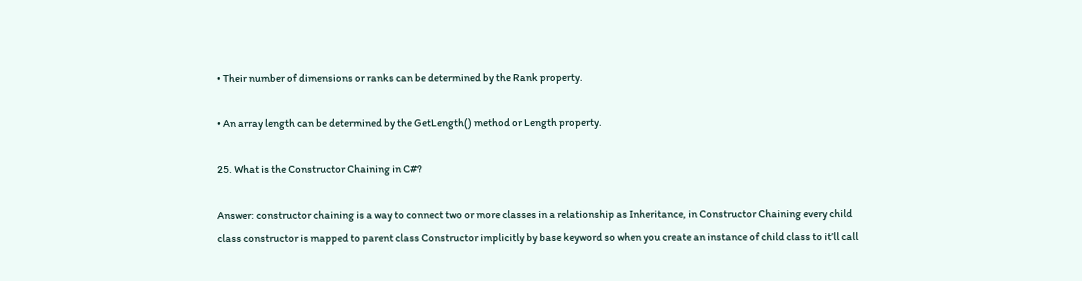• Their number of dimensions or ranks can be determined by the Rank property.

• An array length can be determined by the GetLength() method or Length property.

25. What is the Constructor Chaining in C#?

Answer: constructor chaining is a way to connect two or more classes in a relationship as Inheritance, in Constructor Chaining every child class constructor is mapped to parent class Constructor implicitly by base keyword so when you create an instance of child class to it’ll call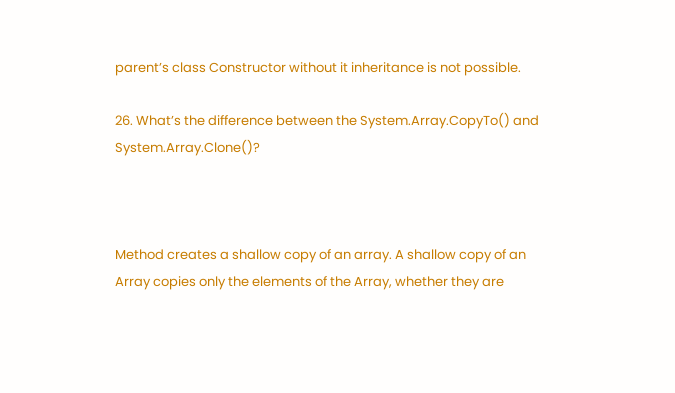parent’s class Constructor without it inheritance is not possible.

26. What’s the difference between the System.Array.CopyTo() and System.Array.Clone()?



Method creates a shallow copy of an array. A shallow copy of an Array copies only the elements of the Array, whether they are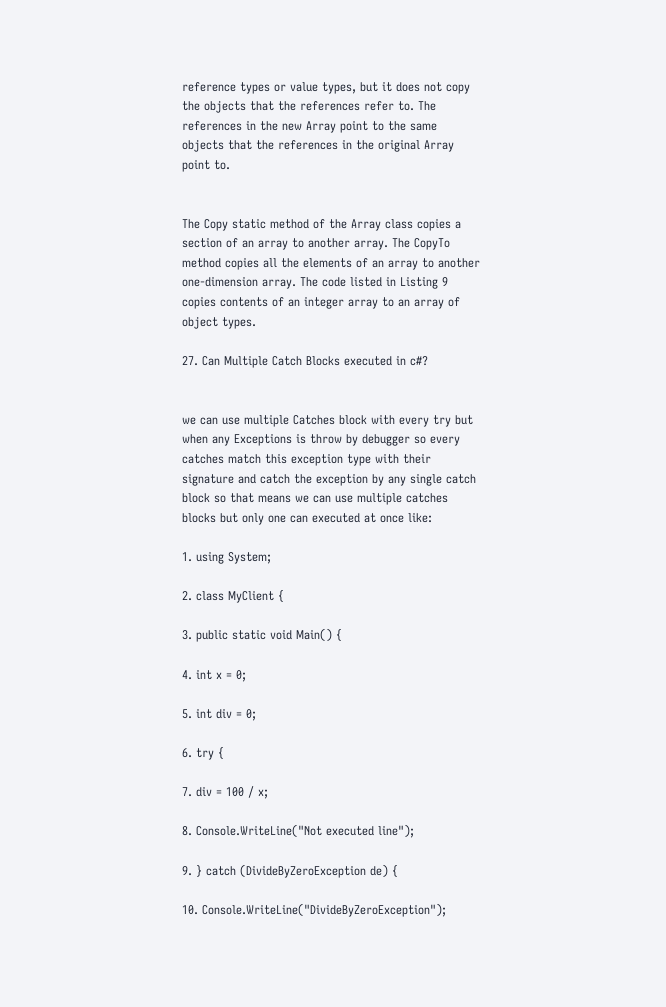reference types or value types, but it does not copy the objects that the references refer to. The references in the new Array point to the same objects that the references in the original Array point to.


The Copy static method of the Array class copies a section of an array to another array. The CopyTo method copies all the elements of an array to another one-dimension array. The code listed in Listing 9 copies contents of an integer array to an array of object types.

27. Can Multiple Catch Blocks executed in c#?


we can use multiple Catches block with every try but when any Exceptions is throw by debugger so every catches match this exception type with their signature and catch the exception by any single catch block so that means we can use multiple catches blocks but only one can executed at once like:

1. using System;

2. class MyClient {

3. public static void Main() {

4. int x = 0;

5. int div = 0;

6. try {

7. div = 100 / x;

8. Console.WriteLine("Not executed line");

9. } catch (DivideByZeroException de) {

10. Console.WriteLine("DivideByZeroException");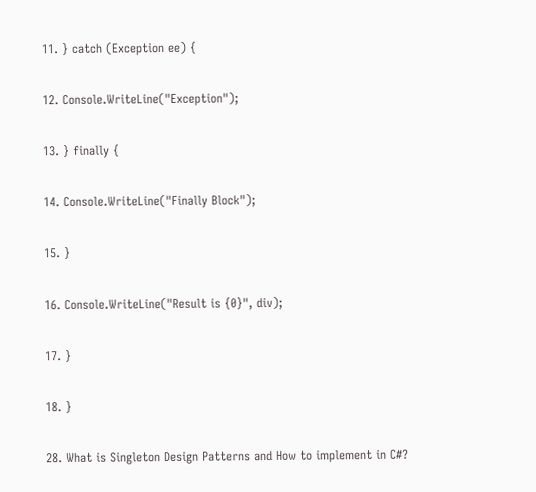11. } catch (Exception ee) {

12. Console.WriteLine("Exception");

13. } finally {

14. Console.WriteLine("Finally Block");

15. }

16. Console.WriteLine("Result is {0}", div);

17. }

18. }

28. What is Singleton Design Patterns and How to implement in C#?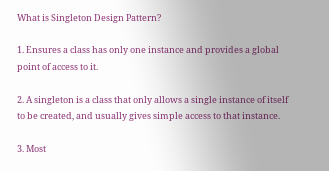What is Singleton Design Pattern?

1. Ensures a class has only one instance and provides a global point of access to it.

2. A singleton is a class that only allows a single instance of itself to be created, and usually gives simple access to that instance.

3. Most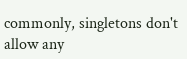commonly, singletons don't allow any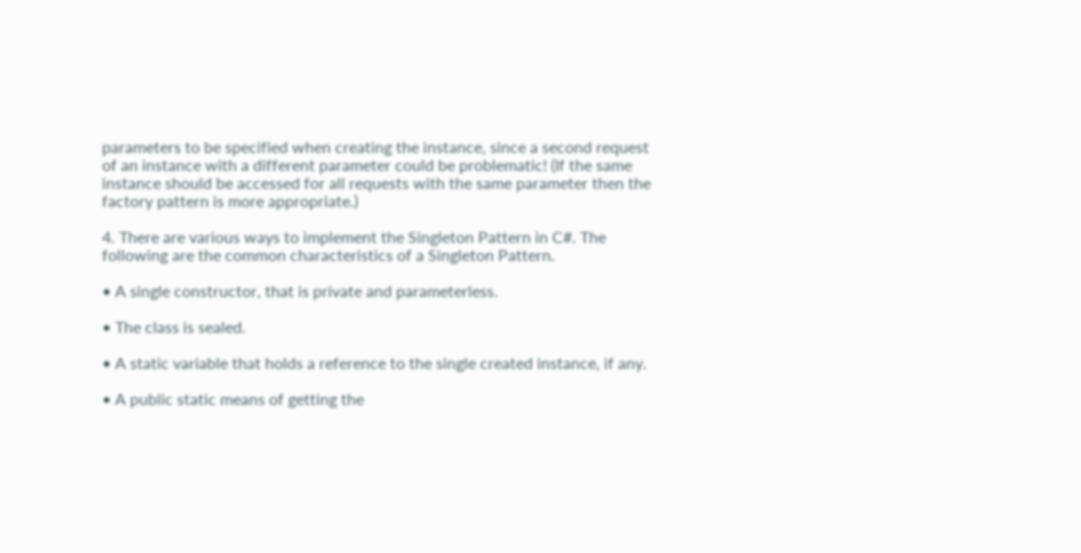parameters to be specified when creating the instance, since a second request of an instance with a different parameter could be problematic! (If the same instance should be accessed for all requests with the same parameter then the factory pattern is more appropriate.)

4. There are various ways to implement the Singleton Pattern in C#. The following are the common characteristics of a Singleton Pattern.

• A single constructor, that is private and parameterless.

• The class is sealed.

• A static variable that holds a reference to the single created instance, if any.

• A public static means of getting the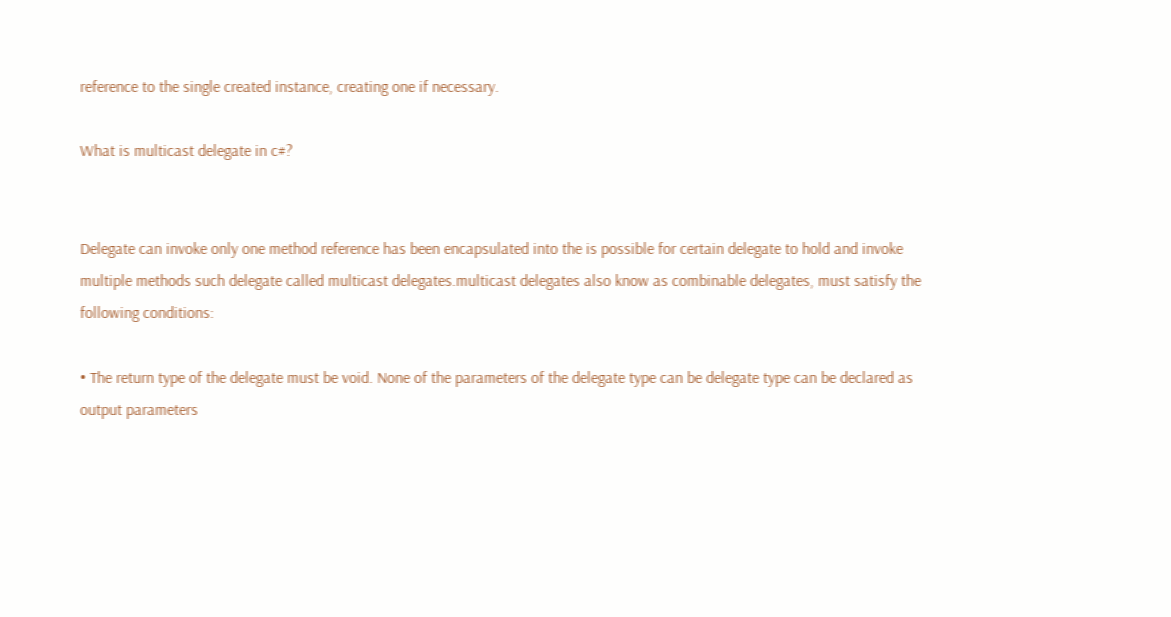reference to the single created instance, creating one if necessary.

What is multicast delegate in c#?


Delegate can invoke only one method reference has been encapsulated into the is possible for certain delegate to hold and invoke multiple methods such delegate called multicast delegates.multicast delegates also know as combinable delegates, must satisfy the following conditions:

• The return type of the delegate must be void. None of the parameters of the delegate type can be delegate type can be declared as output parameters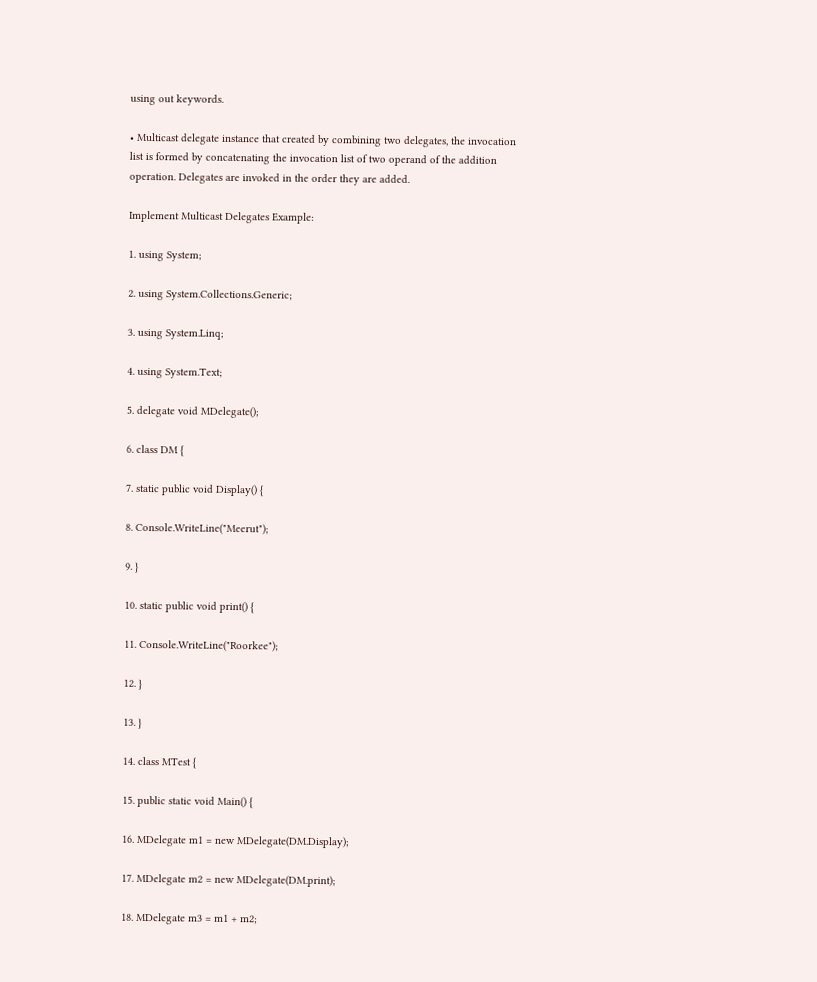using out keywords.

• Multicast delegate instance that created by combining two delegates, the invocation list is formed by concatenating the invocation list of two operand of the addition operation. Delegates are invoked in the order they are added.

Implement Multicast Delegates Example:

1. using System;

2. using System.Collections.Generic;

3. using System.Linq;

4. using System.Text;

5. delegate void MDelegate();

6. class DM {

7. static public void Display() {

8. Console.WriteLine("Meerut");

9. }

10. static public void print() {

11. Console.WriteLine("Roorkee");

12. }

13. }

14. class MTest {

15. public static void Main() {

16. MDelegate m1 = new MDelegate(DM.Display);

17. MDelegate m2 = new MDelegate(DM.print);

18. MDelegate m3 = m1 + m2;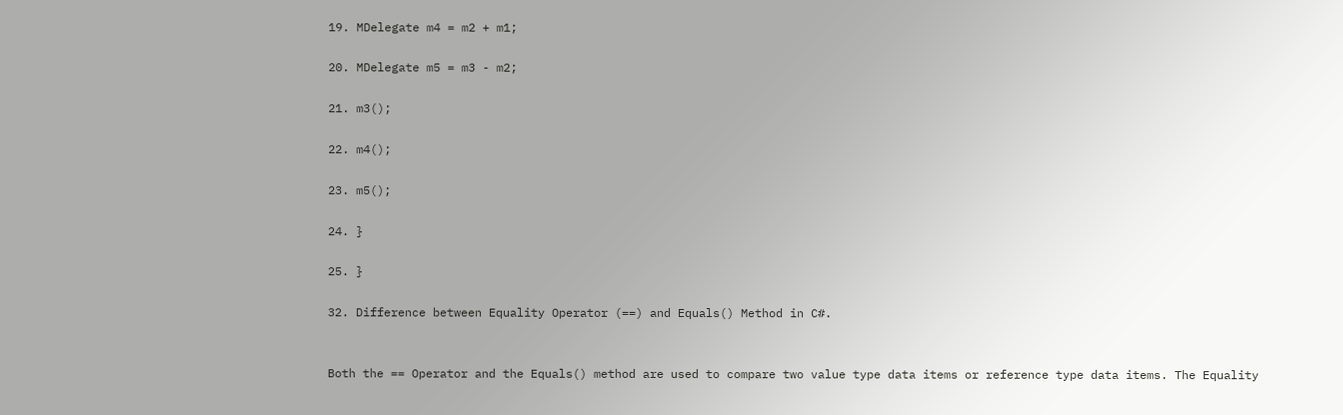19. MDelegate m4 = m2 + m1;

20. MDelegate m5 = m3 - m2;

21. m3();

22. m4();

23. m5();

24. }

25. }

32. Difference between Equality Operator (==) and Equals() Method in C#.


Both the == Operator and the Equals() method are used to compare two value type data items or reference type data items. The Equality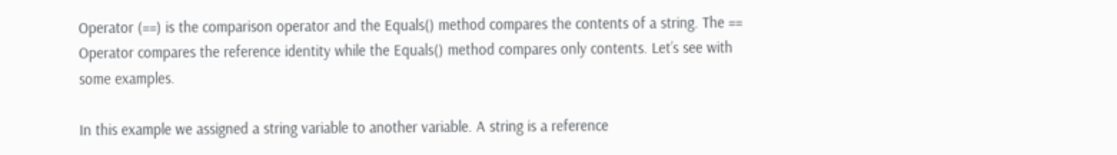Operator (==) is the comparison operator and the Equals() method compares the contents of a string. The == Operator compares the reference identity while the Equals() method compares only contents. Let’s see with some examples.

In this example we assigned a string variable to another variable. A string is a reference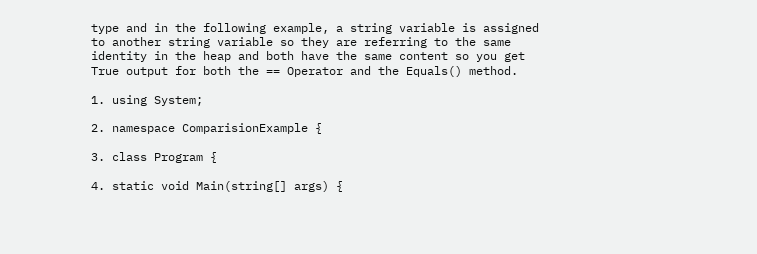type and in the following example, a string variable is assigned to another string variable so they are referring to the same identity in the heap and both have the same content so you get True output for both the == Operator and the Equals() method.

1. using System;

2. namespace ComparisionExample {

3. class Program {

4. static void Main(string[] args) {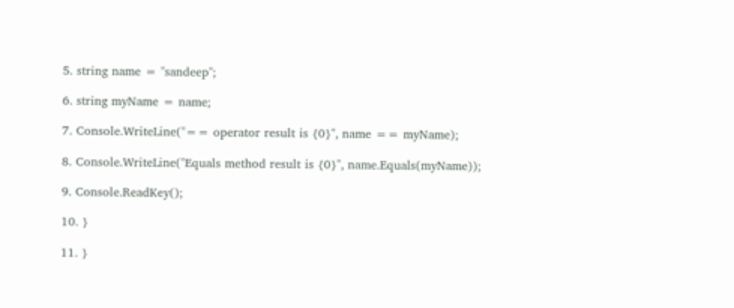5. string name = "sandeep";

6. string myName = name;

7. Console.WriteLine("== operator result is {0}", name == myName);

8. Console.WriteLine("Equals method result is {0}", name.Equals(myName));

9. Console.ReadKey();

10. }

11. }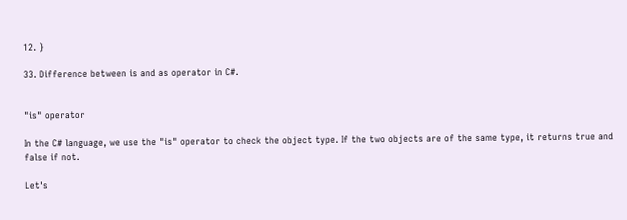12. }

33. Difference between is and as operator in C#.


"is" operator

In the C# language, we use the "is" operator to check the object type. If the two objects are of the same type, it returns true and false if not.

Let's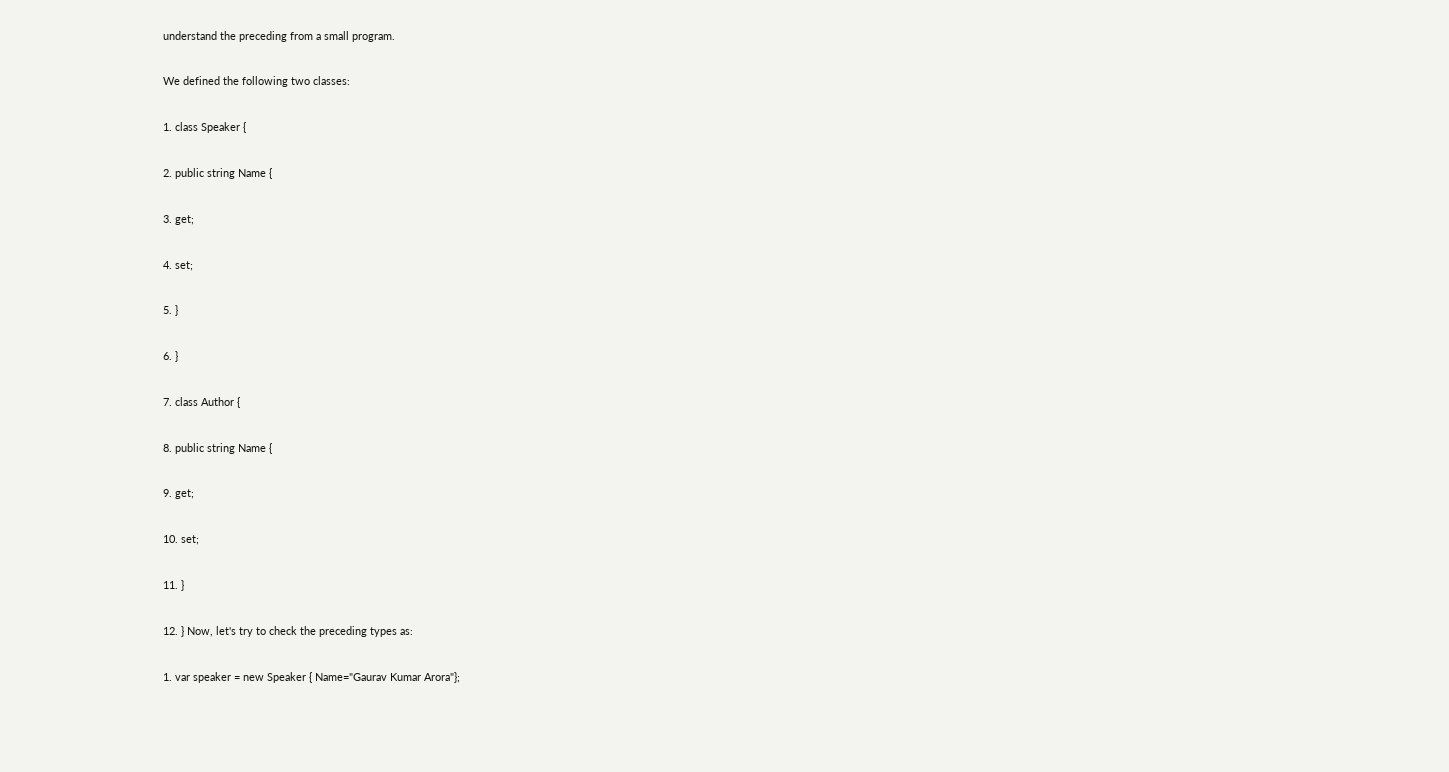understand the preceding from a small program.

We defined the following two classes:

1. class Speaker {

2. public string Name {

3. get;

4. set;

5. }

6. }

7. class Author {

8. public string Name {

9. get;

10. set;

11. }

12. } Now, let's try to check the preceding types as:

1. var speaker = new Speaker { Name="Gaurav Kumar Arora"};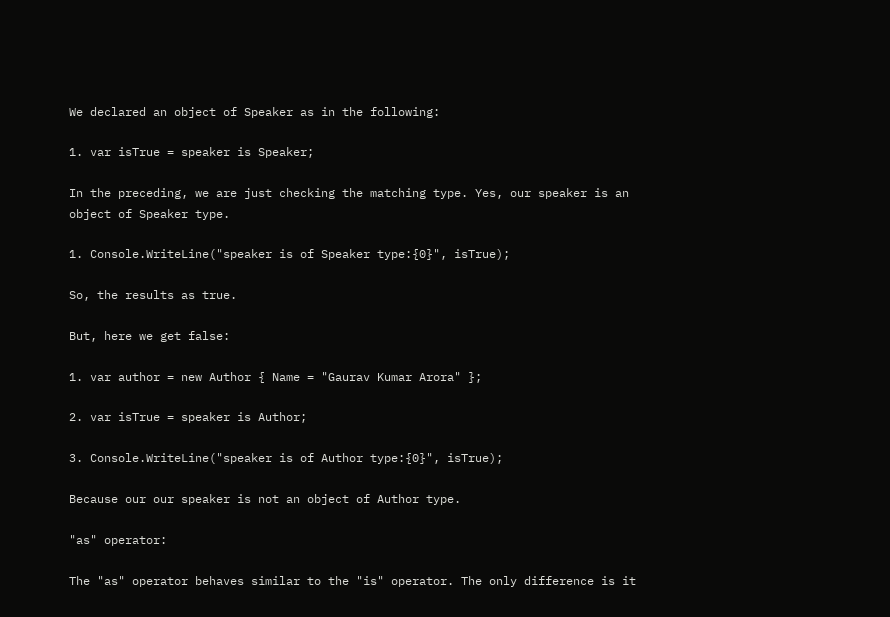We declared an object of Speaker as in the following:

1. var isTrue = speaker is Speaker;

In the preceding, we are just checking the matching type. Yes, our speaker is an object of Speaker type.

1. Console.WriteLine("speaker is of Speaker type:{0}", isTrue);

So, the results as true.

But, here we get false:

1. var author = new Author { Name = "Gaurav Kumar Arora" };

2. var isTrue = speaker is Author;

3. Console.WriteLine("speaker is of Author type:{0}", isTrue);

Because our our speaker is not an object of Author type.

"as" operator:

The "as" operator behaves similar to the "is" operator. The only difference is it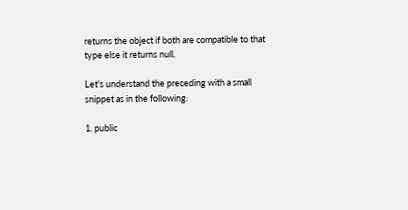returns the object if both are compatible to that type else it returns null.

Let's understand the preceding with a small snippet as in the following:

1. public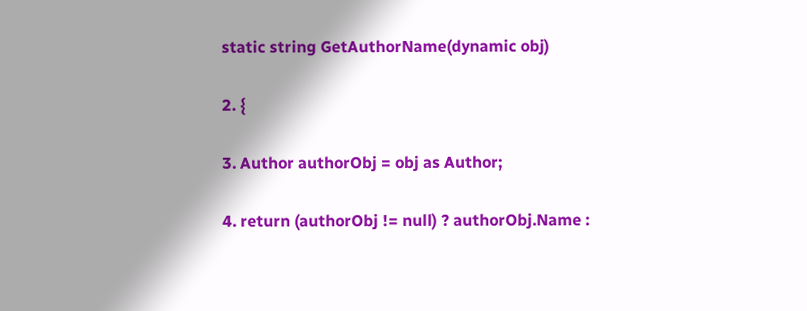static string GetAuthorName(dynamic obj)

2. {

3. Author authorObj = obj as Author;

4. return (authorObj != null) ? authorObj.Name :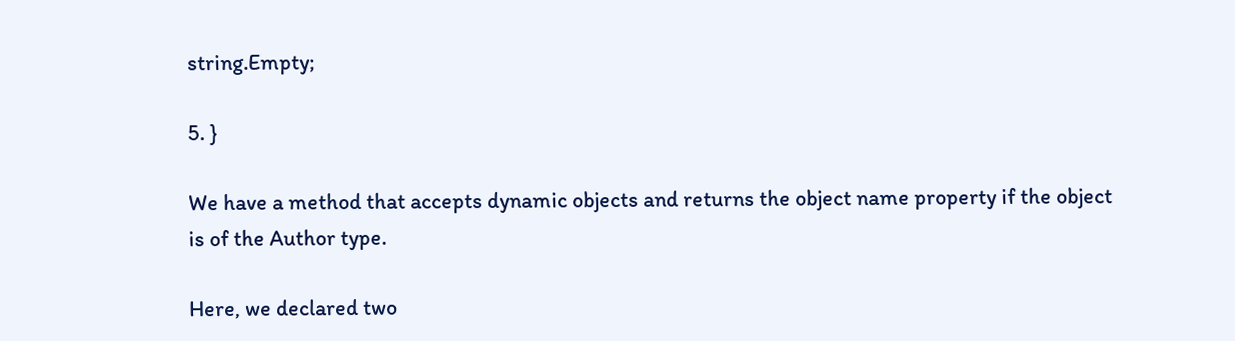string.Empty;

5. }

We have a method that accepts dynamic objects and returns the object name property if the object is of the Author type.

Here, we declared two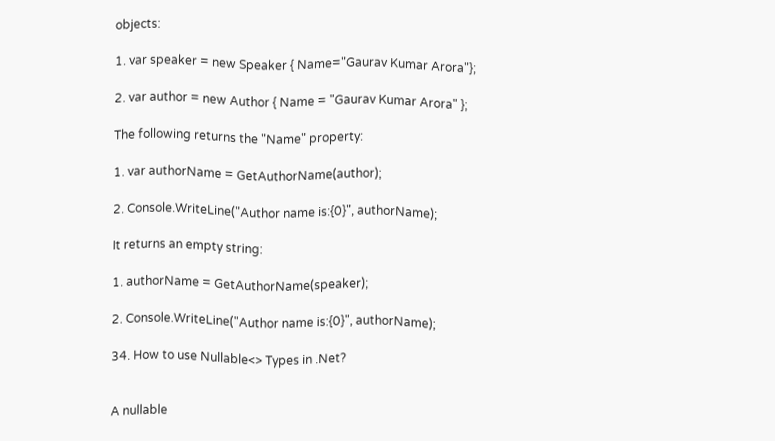objects:

1. var speaker = new Speaker { Name="Gaurav Kumar Arora"};

2. var author = new Author { Name = "Gaurav Kumar Arora" };

The following returns the "Name" property:

1. var authorName = GetAuthorName(author);

2. Console.WriteLine("Author name is:{0}", authorName);

It returns an empty string:

1. authorName = GetAuthorName(speaker);

2. Console.WriteLine("Author name is:{0}", authorName);

34. How to use Nullable<> Types in .Net?


A nullable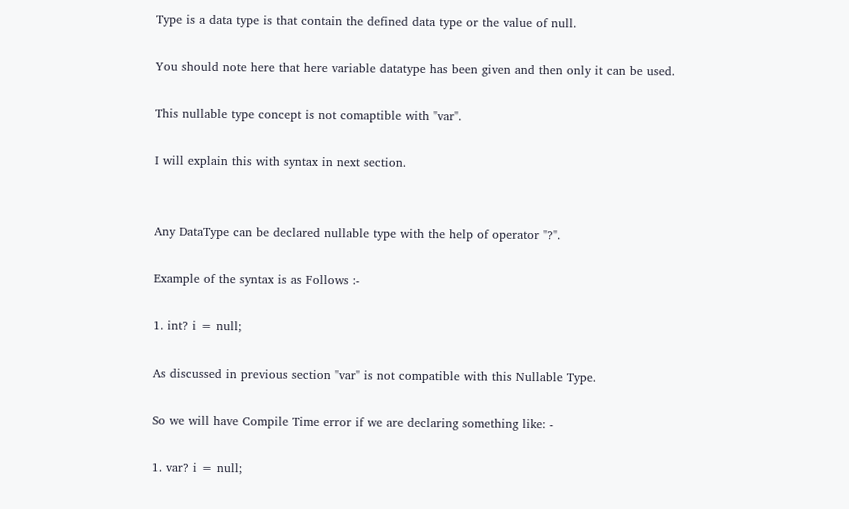Type is a data type is that contain the defined data type or the value of null.

You should note here that here variable datatype has been given and then only it can be used.

This nullable type concept is not comaptible with "var".

I will explain this with syntax in next section.


Any DataType can be declared nullable type with the help of operator "?".

Example of the syntax is as Follows :-

1. int? i = null;

As discussed in previous section "var" is not compatible with this Nullable Type.

So we will have Compile Time error if we are declaring something like: -

1. var? i = null;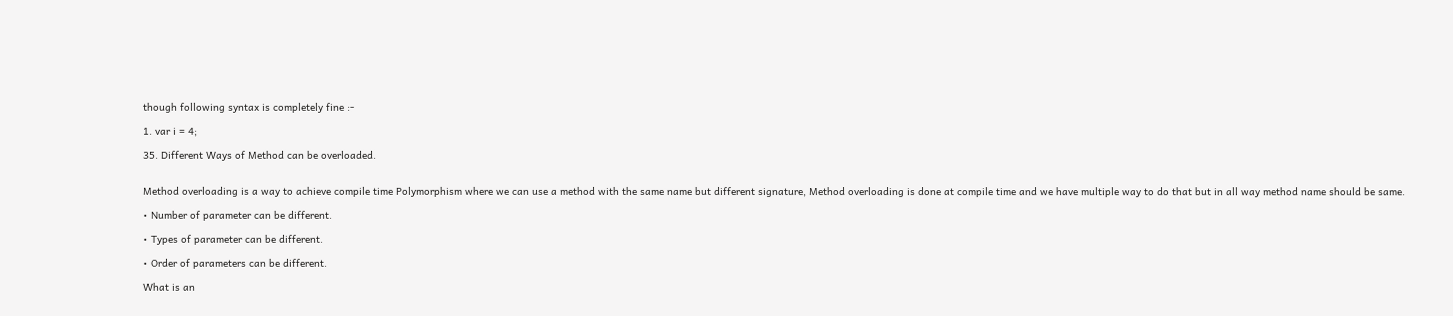though following syntax is completely fine :-

1. var i = 4;

35. Different Ways of Method can be overloaded.


Method overloading is a way to achieve compile time Polymorphism where we can use a method with the same name but different signature, Method overloading is done at compile time and we have multiple way to do that but in all way method name should be same.

• Number of parameter can be different.

• Types of parameter can be different.

• Order of parameters can be different.

What is an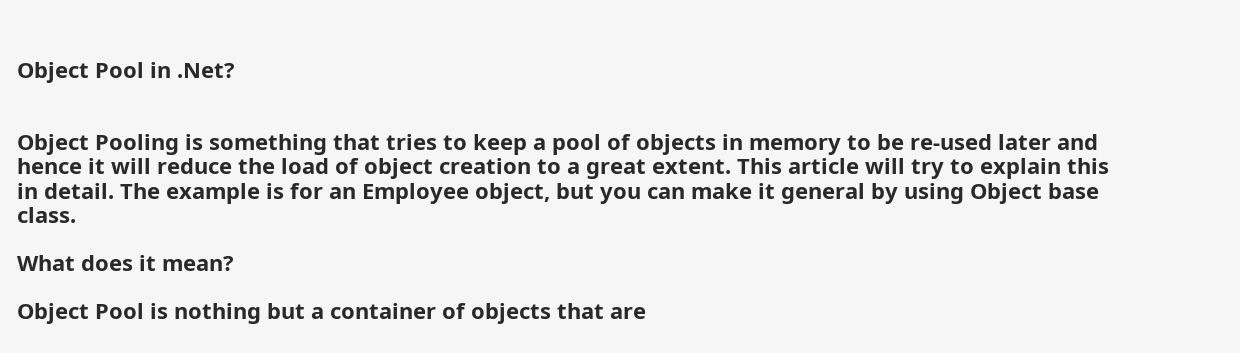Object Pool in .Net?


Object Pooling is something that tries to keep a pool of objects in memory to be re-used later and hence it will reduce the load of object creation to a great extent. This article will try to explain this in detail. The example is for an Employee object, but you can make it general by using Object base class.

What does it mean?

Object Pool is nothing but a container of objects that are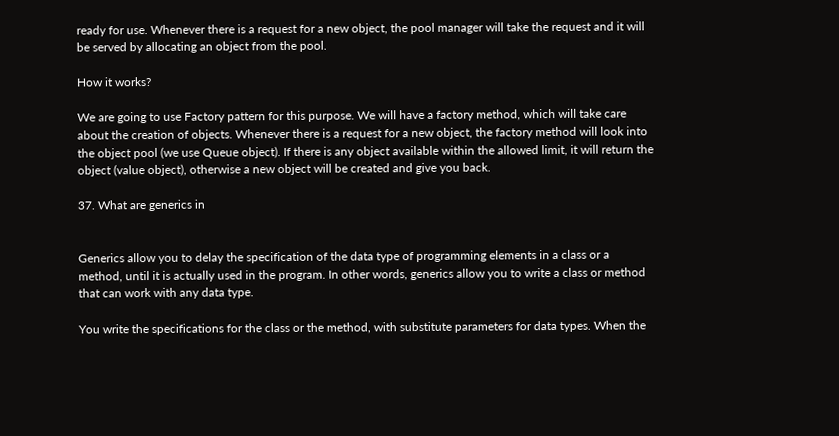ready for use. Whenever there is a request for a new object, the pool manager will take the request and it will be served by allocating an object from the pool.

How it works?

We are going to use Factory pattern for this purpose. We will have a factory method, which will take care about the creation of objects. Whenever there is a request for a new object, the factory method will look into the object pool (we use Queue object). If there is any object available within the allowed limit, it will return the object (value object), otherwise a new object will be created and give you back.

37. What are generics in


Generics allow you to delay the specification of the data type of programming elements in a class or a method, until it is actually used in the program. In other words, generics allow you to write a class or method that can work with any data type.

You write the specifications for the class or the method, with substitute parameters for data types. When the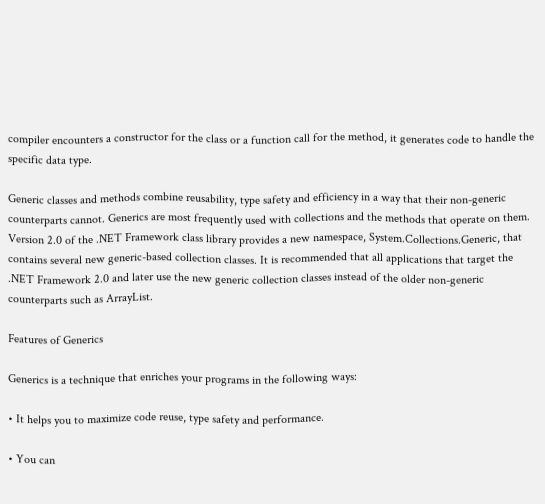compiler encounters a constructor for the class or a function call for the method, it generates code to handle the specific data type.

Generic classes and methods combine reusability, type safety and efficiency in a way that their non-generic counterparts cannot. Generics are most frequently used with collections and the methods that operate on them. Version 2.0 of the .NET Framework class library provides a new namespace, System.Collections.Generic, that contains several new generic-based collection classes. It is recommended that all applications that target the .NET Framework 2.0 and later use the new generic collection classes instead of the older non-generic counterparts such as ArrayList.

Features of Generics

Generics is a technique that enriches your programs in the following ways:

• It helps you to maximize code reuse, type safety and performance.

• You can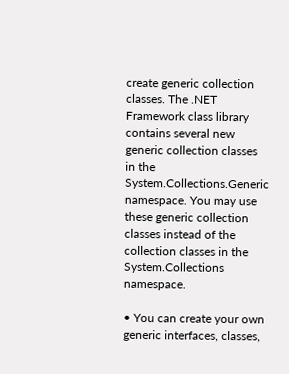create generic collection classes. The .NET Framework class library contains several new generic collection classes in the System.Collections.Generic namespace. You may use these generic collection classes instead of the collection classes in the System.Collections namespace.

• You can create your own generic interfaces, classes,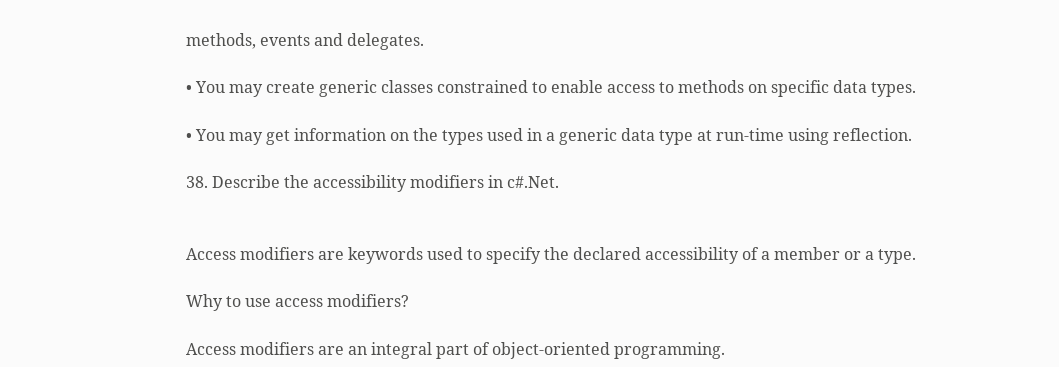methods, events and delegates.

• You may create generic classes constrained to enable access to methods on specific data types.

• You may get information on the types used in a generic data type at run-time using reflection.

38. Describe the accessibility modifiers in c#.Net.


Access modifiers are keywords used to specify the declared accessibility of a member or a type.

Why to use access modifiers?

Access modifiers are an integral part of object-oriented programming.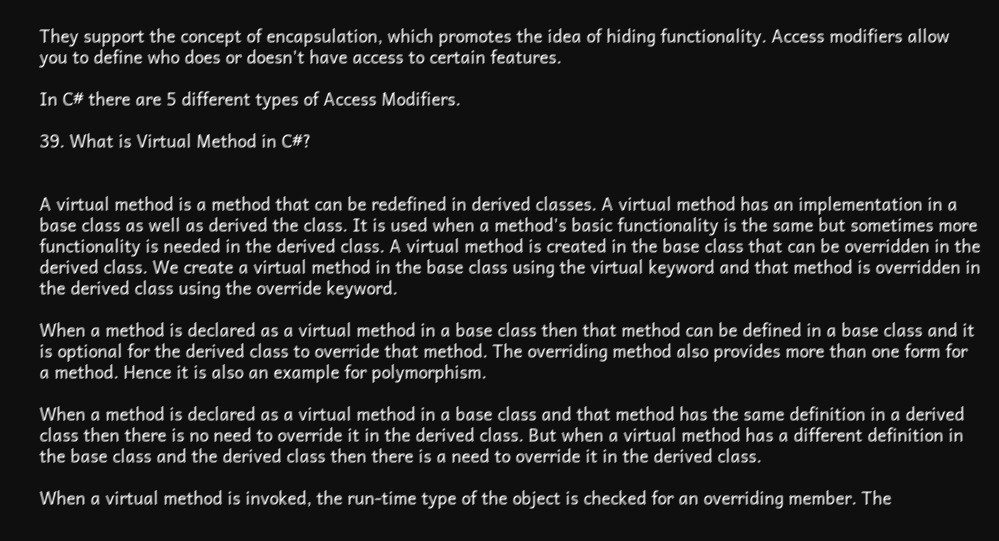They support the concept of encapsulation, which promotes the idea of hiding functionality. Access modifiers allow you to define who does or doesn't have access to certain features.

In C# there are 5 different types of Access Modifiers.

39. What is Virtual Method in C#?


A virtual method is a method that can be redefined in derived classes. A virtual method has an implementation in a base class as well as derived the class. It is used when a method's basic functionality is the same but sometimes more functionality is needed in the derived class. A virtual method is created in the base class that can be overridden in the derived class. We create a virtual method in the base class using the virtual keyword and that method is overridden in the derived class using the override keyword.

When a method is declared as a virtual method in a base class then that method can be defined in a base class and it is optional for the derived class to override that method. The overriding method also provides more than one form for a method. Hence it is also an example for polymorphism.

When a method is declared as a virtual method in a base class and that method has the same definition in a derived class then there is no need to override it in the derived class. But when a virtual method has a different definition in the base class and the derived class then there is a need to override it in the derived class.

When a virtual method is invoked, the run-time type of the object is checked for an overriding member. The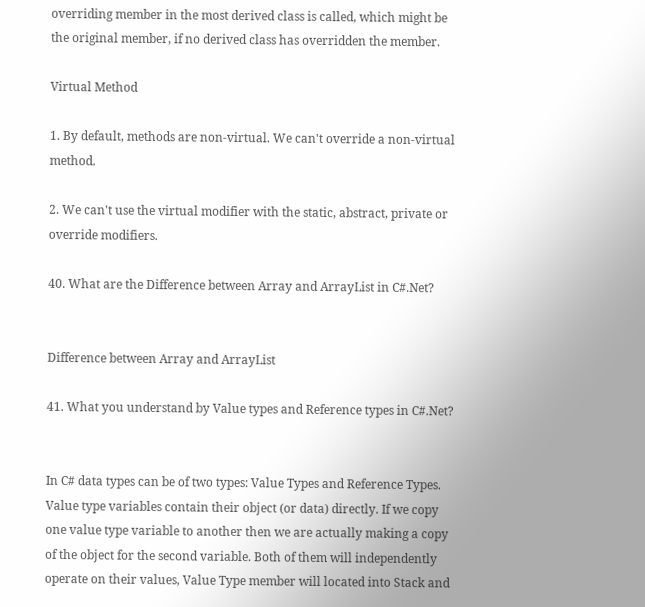overriding member in the most derived class is called, which might be the original member, if no derived class has overridden the member.

Virtual Method

1. By default, methods are non-virtual. We can't override a non-virtual method.

2. We can't use the virtual modifier with the static, abstract, private or override modifiers.

40. What are the Difference between Array and ArrayList in C#.Net?


Difference between Array and ArrayList

41. What you understand by Value types and Reference types in C#.Net?


In C# data types can be of two types: Value Types and Reference Types. Value type variables contain their object (or data) directly. If we copy one value type variable to another then we are actually making a copy of the object for the second variable. Both of them will independently operate on their values, Value Type member will located into Stack and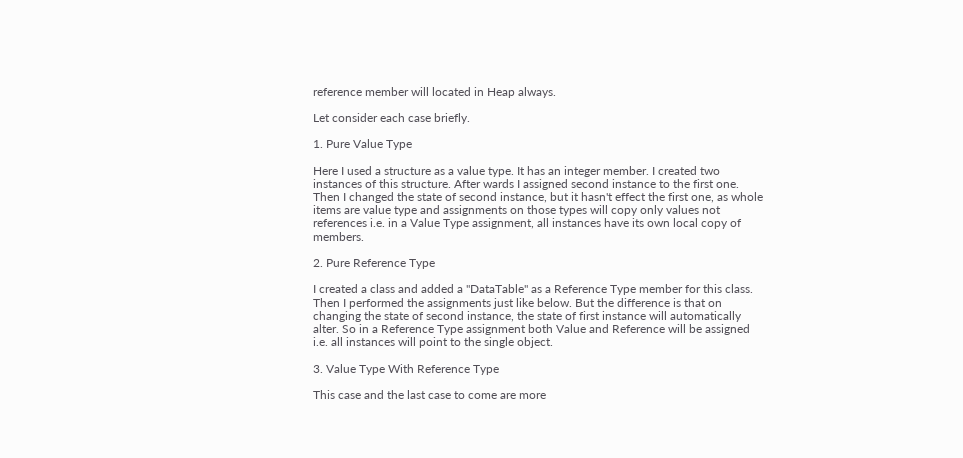reference member will located in Heap always.

Let consider each case briefly.

1. Pure Value Type

Here I used a structure as a value type. It has an integer member. I created two instances of this structure. After wards I assigned second instance to the first one. Then I changed the state of second instance, but it hasn't effect the first one, as whole items are value type and assignments on those types will copy only values not references i.e. in a Value Type assignment, all instances have its own local copy of members.

2. Pure Reference Type

I created a class and added a "DataTable" as a Reference Type member for this class. Then I performed the assignments just like below. But the difference is that on changing the state of second instance, the state of first instance will automatically alter. So in a Reference Type assignment both Value and Reference will be assigned i.e. all instances will point to the single object.

3. Value Type With Reference Type

This case and the last case to come are more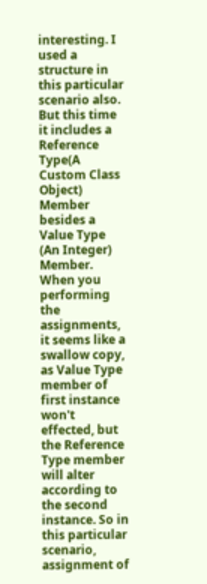interesting. I used a structure in this particular scenario also. But this time it includes a Reference Type(A Custom Class Object) Member besides a Value Type (An Integer) Member. When you performing the assignments, it seems like a swallow copy, as Value Type member of first instance won't effected, but the Reference Type member will alter according to the second instance. So in this particular scenario, assignment of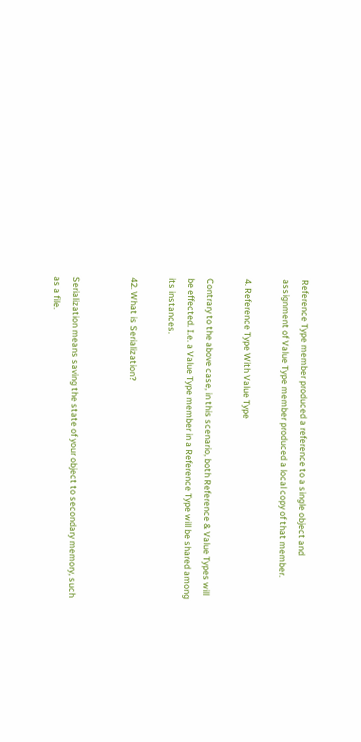Reference Type member produced a reference to a single object and assignment of Value Type member produced a local copy of that member.

4. Reference Type With Value Type

Contrary to the above case, in this scenario, both Reference & Value Types will be effected. I.e. a Value Type member in a Reference Type will be shared among its instances.

42. What is Serialization?


Serialization means saving the state of your object to secondary memory, such as a file.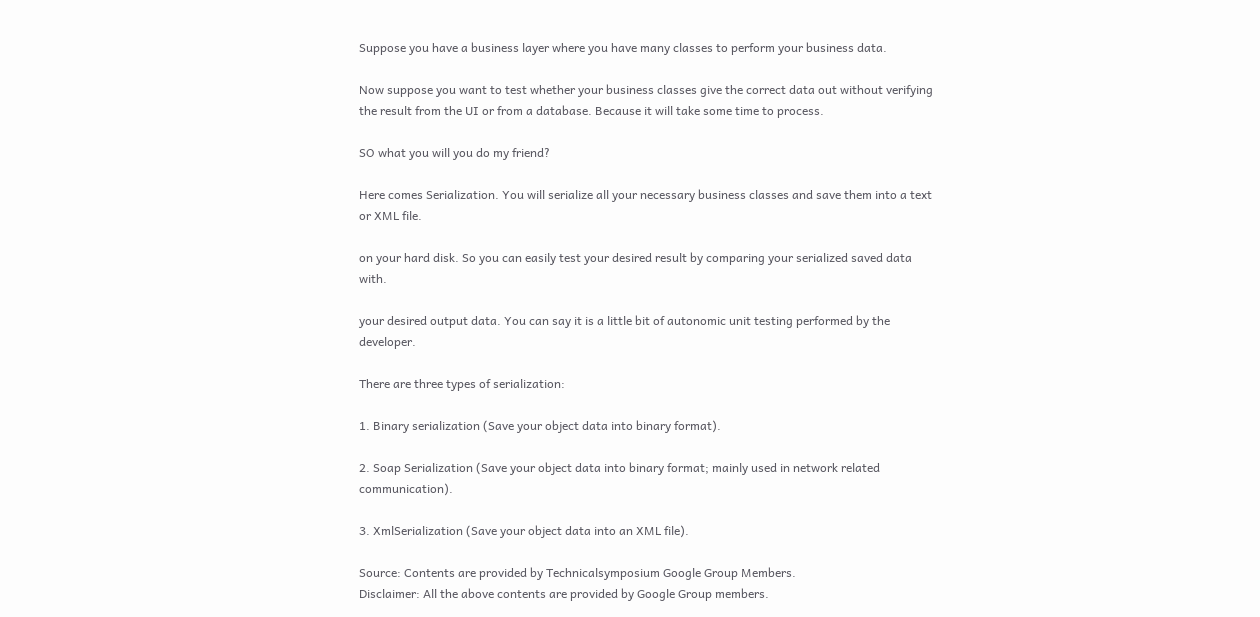Suppose you have a business layer where you have many classes to perform your business data.

Now suppose you want to test whether your business classes give the correct data out without verifying the result from the UI or from a database. Because it will take some time to process.

SO what you will you do my friend?

Here comes Serialization. You will serialize all your necessary business classes and save them into a text or XML file.

on your hard disk. So you can easily test your desired result by comparing your serialized saved data with.

your desired output data. You can say it is a little bit of autonomic unit testing performed by the developer.

There are three types of serialization:

1. Binary serialization (Save your object data into binary format).

2. Soap Serialization (Save your object data into binary format; mainly used in network related communication).

3. XmlSerialization (Save your object data into an XML file).

Source: Contents are provided by Technicalsymposium Google Group Members.
Disclaimer: All the above contents are provided by Google Group members.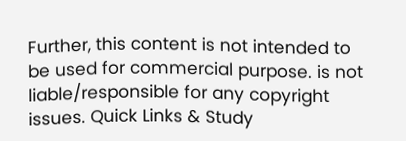Further, this content is not intended to be used for commercial purpose. is not liable/responsible for any copyright issues. Quick Links & Study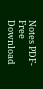Notes PDF- Free Download